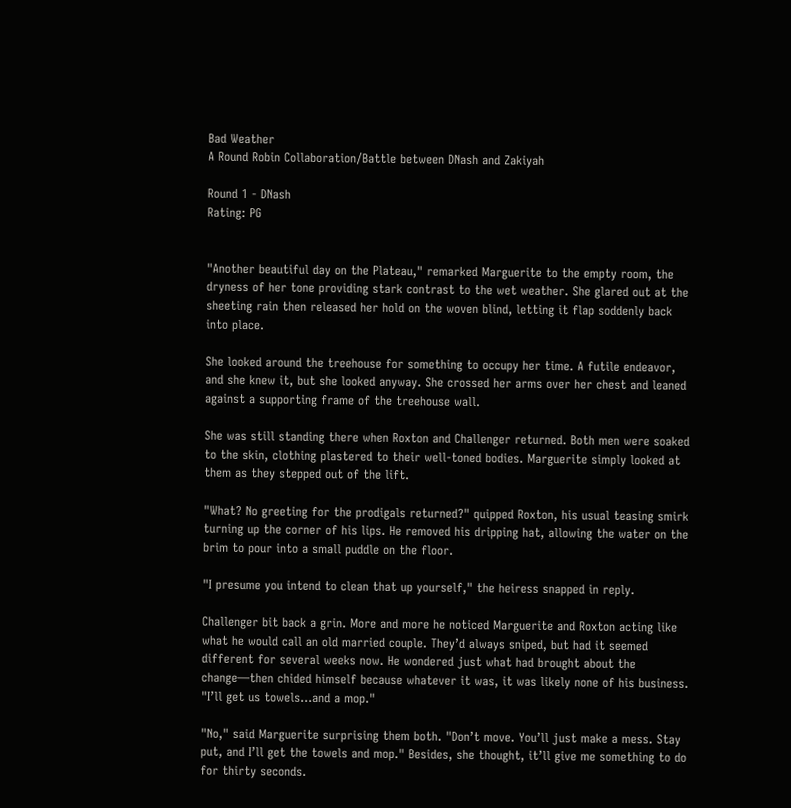Bad Weather
A Round Robin Collaboration/Battle between DNash and Zakiyah

Round 1 - DNash
Rating: PG


"Another beautiful day on the Plateau," remarked Marguerite to the empty room, the dryness of her tone providing stark contrast to the wet weather. She glared out at the sheeting rain then released her hold on the woven blind, letting it flap soddenly back into place.

She looked around the treehouse for something to occupy her time. A futile endeavor, and she knew it, but she looked anyway. She crossed her arms over her chest and leaned against a supporting frame of the treehouse wall.

She was still standing there when Roxton and Challenger returned. Both men were soaked to the skin, clothing plastered to their well-toned bodies. Marguerite simply looked at them as they stepped out of the lift.

"What? No greeting for the prodigals returned?" quipped Roxton, his usual teasing smirk turning up the corner of his lips. He removed his dripping hat, allowing the water on the brim to pour into a small puddle on the floor.

"I presume you intend to clean that up yourself," the heiress snapped in reply.

Challenger bit back a grin. More and more he noticed Marguerite and Roxton acting like what he would call an old married couple. They’d always sniped, but had it seemed different for several weeks now. He wondered just what had brought about the change—then chided himself because whatever it was, it was likely none of his business. "I’ll get us towels…and a mop."

"No," said Marguerite surprising them both. "Don’t move. You’ll just make a mess. Stay put, and I’ll get the towels and mop." Besides, she thought, it’ll give me something to do for thirty seconds.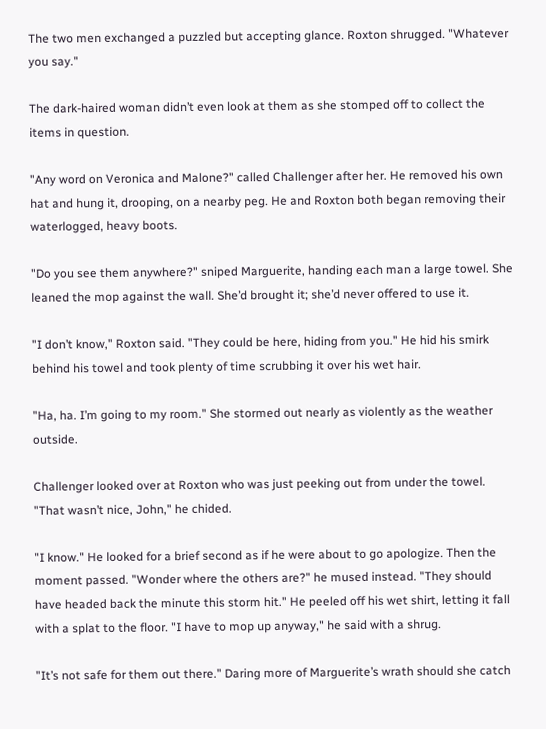The two men exchanged a puzzled but accepting glance. Roxton shrugged. "Whatever you say."

The dark-haired woman didn’t even look at them as she stomped off to collect the items in question.

"Any word on Veronica and Malone?" called Challenger after her. He removed his own hat and hung it, drooping, on a nearby peg. He and Roxton both began removing their waterlogged, heavy boots.

"Do you see them anywhere?" sniped Marguerite, handing each man a large towel. She leaned the mop against the wall. She’d brought it; she’d never offered to use it.

"I don’t know," Roxton said. "They could be here, hiding from you." He hid his smirk behind his towel and took plenty of time scrubbing it over his wet hair.

"Ha, ha. I’m going to my room." She stormed out nearly as violently as the weather outside.

Challenger looked over at Roxton who was just peeking out from under the towel. "That wasn’t nice, John," he chided.

"I know." He looked for a brief second as if he were about to go apologize. Then the moment passed. "Wonder where the others are?" he mused instead. "They should have headed back the minute this storm hit." He peeled off his wet shirt, letting it fall with a splat to the floor. "I have to mop up anyway," he said with a shrug.

"It’s not safe for them out there." Daring more of Marguerite’s wrath should she catch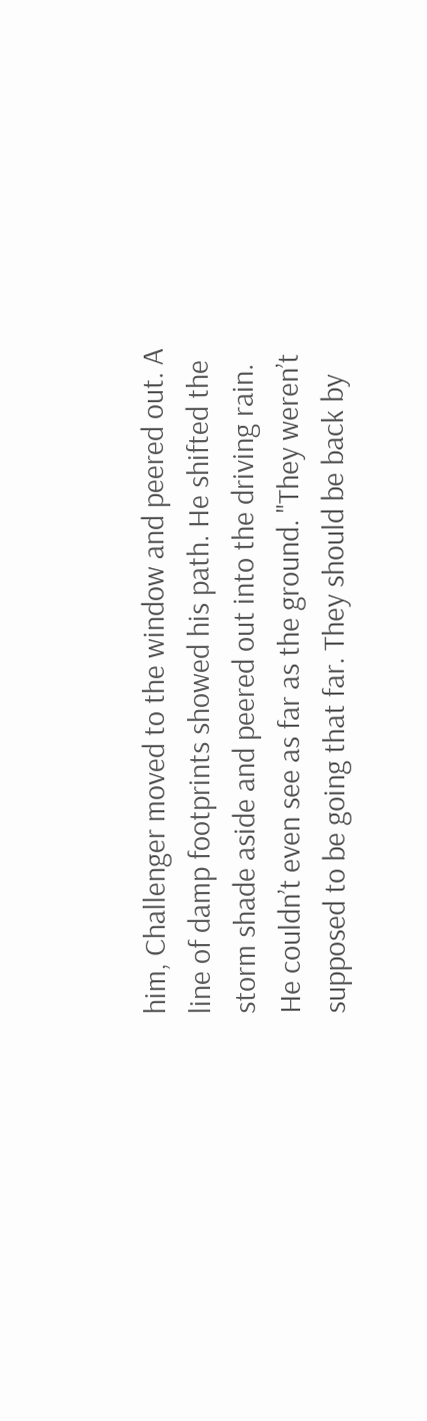him, Challenger moved to the window and peered out. A line of damp footprints showed his path. He shifted the storm shade aside and peered out into the driving rain. He couldn’t even see as far as the ground. "They weren’t supposed to be going that far. They should be back by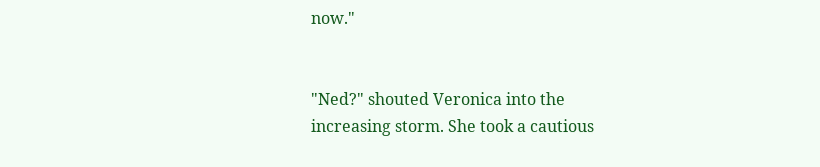now."


"Ned?" shouted Veronica into the increasing storm. She took a cautious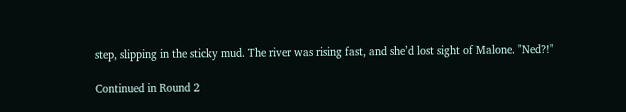step, slipping in the sticky mud. The river was rising fast, and she’d lost sight of Malone. "Ned?!"

Continued in Round 2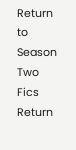Return to Season Two Fics
Return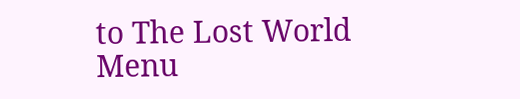to The Lost World Menu